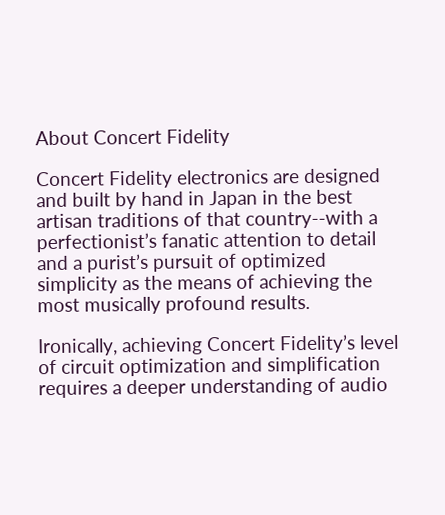About Concert Fidelity

Concert Fidelity electronics are designed and built by hand in Japan in the best artisan traditions of that country--with a perfectionist’s fanatic attention to detail and a purist’s pursuit of optimized simplicity as the means of achieving the most musically profound results.

Ironically, achieving Concert Fidelity’s level of circuit optimization and simplification requires a deeper understanding of audio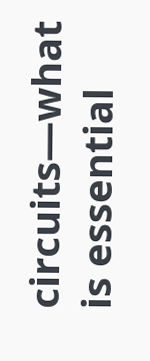circuits—what is essential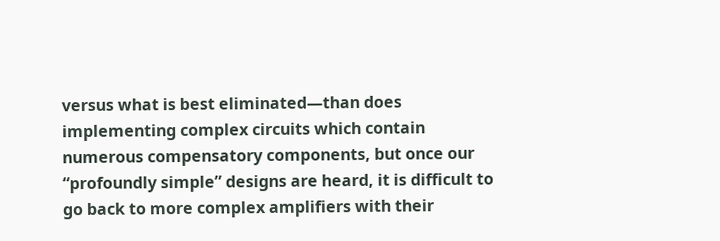versus what is best eliminated—than does implementing complex circuits which contain numerous compensatory components, but once our “profoundly simple” designs are heard, it is difficult to go back to more complex amplifiers with their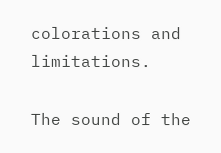colorations and limitations.

The sound of the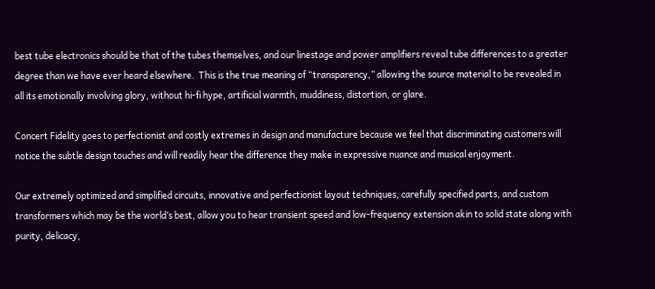best tube electronics should be that of the tubes themselves, and our linestage and power amplifiers reveal tube differences to a greater degree than we have ever heard elsewhere.  This is the true meaning of “transparency,” allowing the source material to be revealed in all its emotionally involving glory, without hi-fi hype, artificial warmth, muddiness, distortion, or glare.

Concert Fidelity goes to perfectionist and costly extremes in design and manufacture because we feel that discriminating customers will notice the subtle design touches and will readily hear the difference they make in expressive nuance and musical enjoyment.

Our extremely optimized and simplified circuits, innovative and perfectionist layout techniques, carefully specified parts, and custom transformers which may be the world’s best, allow you to hear transient speed and low-frequency extension akin to solid state along with purity, delicacy,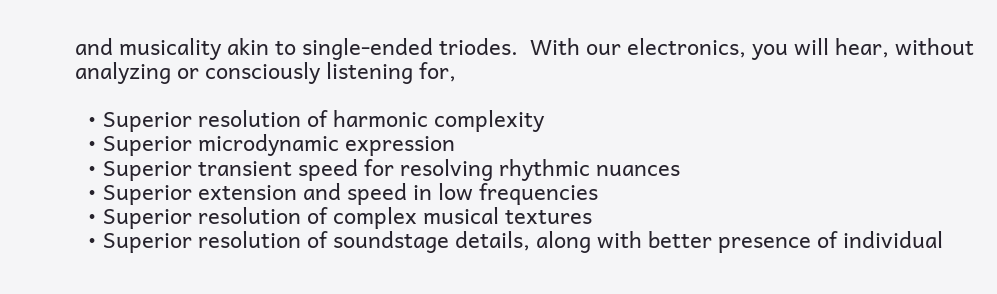and musicality akin to single-ended triodes.  With our electronics, you will hear, without analyzing or consciously listening for,

  • Superior resolution of harmonic complexity
  • Superior microdynamic expression
  • Superior transient speed for resolving rhythmic nuances
  • Superior extension and speed in low frequencies
  • Superior resolution of complex musical textures
  • Superior resolution of soundstage details, along with better presence of individual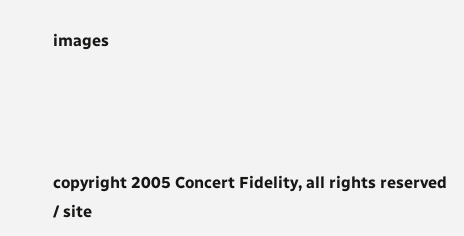images




copyright 2005 Concert Fidelity, all rights reserved / site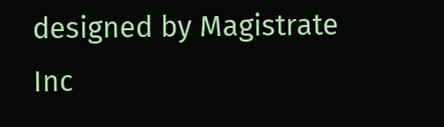designed by Magistrate Inc